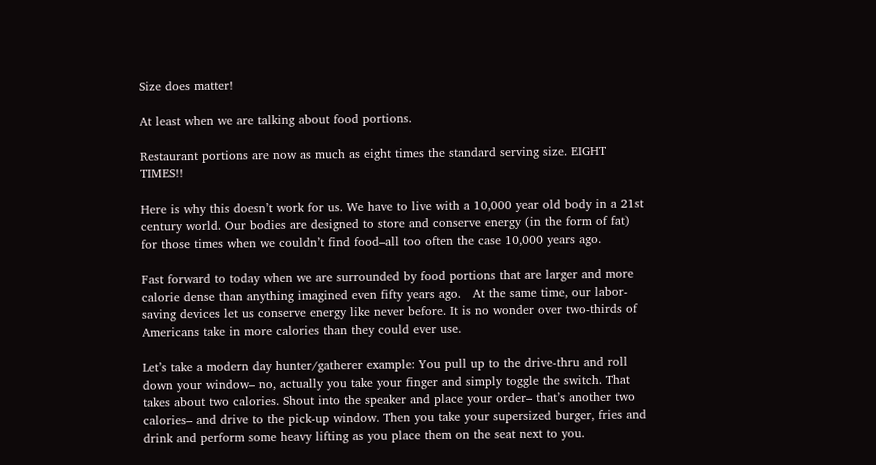Size does matter!

At least when we are talking about food portions.

Restaurant portions are now as much as eight times the standard serving size. EIGHT TIMES!!

Here is why this doesn’t work for us. We have to live with a 10,000 year old body in a 21st century world. Our bodies are designed to store and conserve energy (in the form of fat) for those times when we couldn’t find food–all too often the case 10,000 years ago.

Fast forward to today when we are surrounded by food portions that are larger and more calorie dense than anything imagined even fifty years ago.   At the same time, our labor-saving devices let us conserve energy like never before. It is no wonder over two-thirds of Americans take in more calories than they could ever use.

Let’s take a modern day hunter/gatherer example: You pull up to the drive-thru and roll down your window– no, actually you take your finger and simply toggle the switch. That takes about two calories. Shout into the speaker and place your order– that’s another two calories– and drive to the pick-up window. Then you take your supersized burger, fries and drink and perform some heavy lifting as you place them on the seat next to you.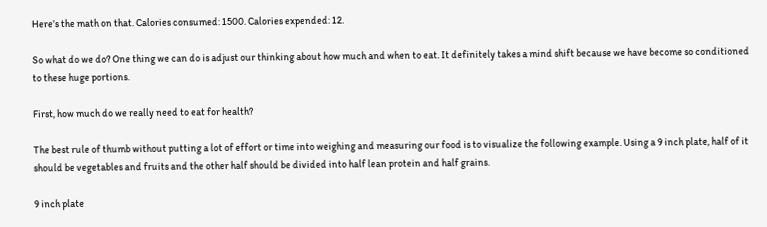Here’s the math on that. Calories consumed: 1500. Calories expended: 12.

So what do we do? One thing we can do is adjust our thinking about how much and when to eat. It definitely takes a mind shift because we have become so conditioned to these huge portions.

First, how much do we really need to eat for health?

The best rule of thumb without putting a lot of effort or time into weighing and measuring our food is to visualize the following example. Using a 9 inch plate, half of it should be vegetables and fruits and the other half should be divided into half lean protein and half grains.

9 inch plate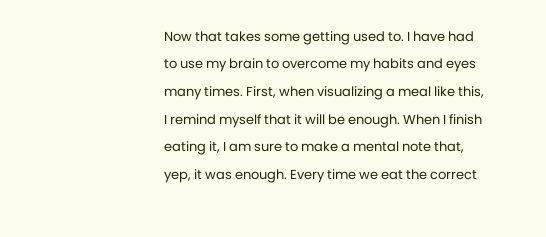Now that takes some getting used to. I have had to use my brain to overcome my habits and eyes many times. First, when visualizing a meal like this, I remind myself that it will be enough. When I finish eating it, I am sure to make a mental note that, yep, it was enough. Every time we eat the correct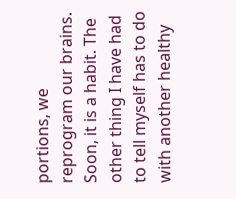portions, we reprogram our brains. Soon, it is a habit. The other thing I have had to tell myself has to do with another healthy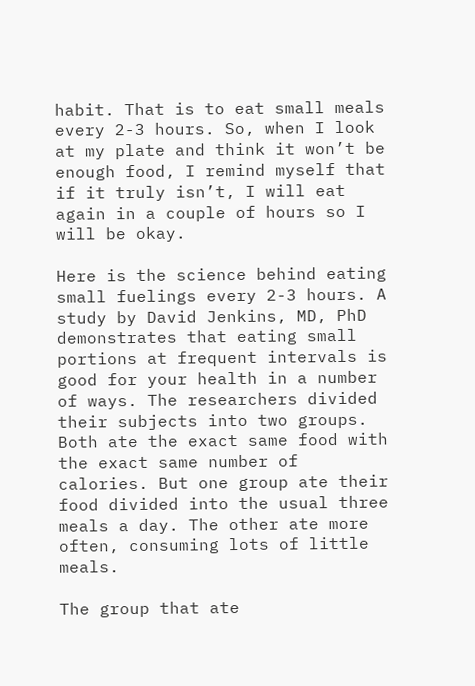habit. That is to eat small meals every 2-3 hours. So, when I look at my plate and think it won’t be enough food, I remind myself that if it truly isn’t, I will eat again in a couple of hours so I will be okay.

Here is the science behind eating small fuelings every 2-3 hours. A study by David Jenkins, MD, PhD demonstrates that eating small portions at frequent intervals is good for your health in a number of ways. The researchers divided their subjects into two groups. Both ate the exact same food with the exact same number of calories. But one group ate their food divided into the usual three meals a day. The other ate more often, consuming lots of little meals.

The group that ate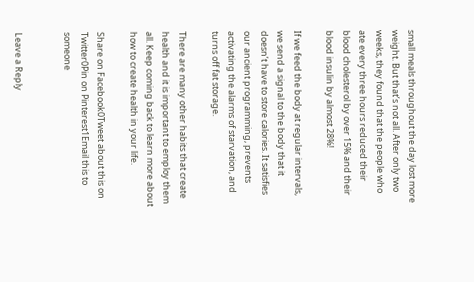small meals throughout the day lost more weight. But that’s not all. After only two weeks, they found that the people who ate every three hours reduced their blood cholesterol by over 15% and their blood insulin by almost 28%!

If we feed the body at regular intervals, we send a signal to the body that it doesn’t have to store calories. It satisfies our ancient programming, prevents activating the alarms of starvation, and turns off fat storage.

There are many other habits that create health and it is important to employ them all. Keep coming back to learn more about how to create health in your life.

Share on Facebook0Tweet about this on Twitter0Pin on Pinterest1Email this to someone


Leave a Reply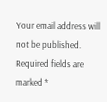Your email address will not be published. Required fields are marked *